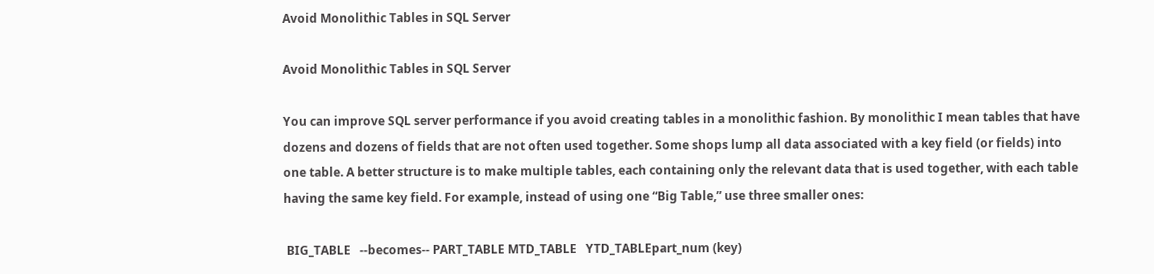Avoid Monolithic Tables in SQL Server

Avoid Monolithic Tables in SQL Server

You can improve SQL server performance if you avoid creating tables in a monolithic fashion. By monolithic I mean tables that have dozens and dozens of fields that are not often used together. Some shops lump all data associated with a key field (or fields) into one table. A better structure is to make multiple tables, each containing only the relevant data that is used together, with each table having the same key field. For example, instead of using one “Big Table,” use three smaller ones:

 BIG_TABLE   --becomes-- PART_TABLE MTD_TABLE   YTD_TABLEpart_num (key)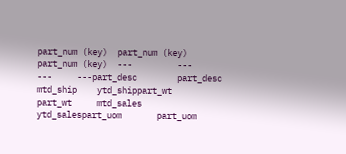part_num (key)  part_num (key)  part_num (key)  ---         ---     ---     ---part_desc        part_desc   mtd_ship    ytd_shippart_wt         part_wt     mtd_sales   ytd_salespart_uom       part_uom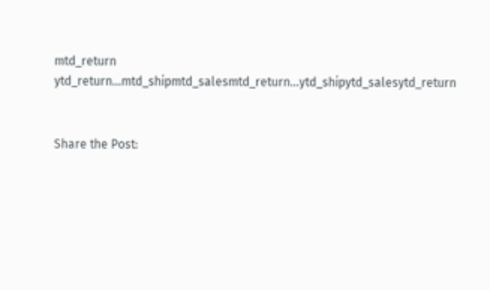mtd_return  ytd_return...mtd_shipmtd_salesmtd_return...ytd_shipytd_salesytd_return


Share the Post: